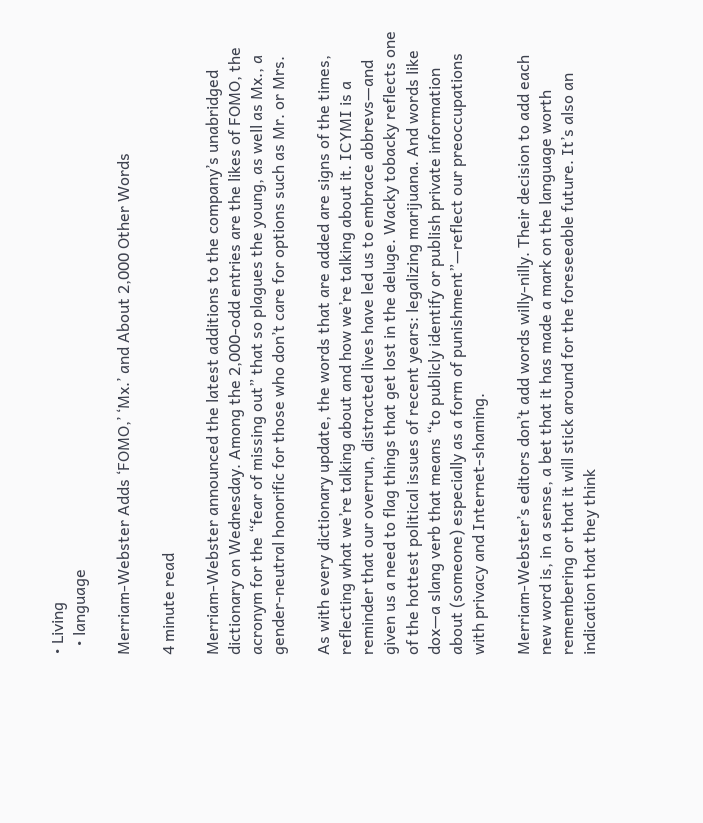• Living
  • language

Merriam-Webster Adds ‘FOMO,’ ‘Mx.’ and About 2,000 Other Words

4 minute read

Merriam-Webster announced the latest additions to the company’s unabridged dictionary on Wednesday. Among the 2,000-odd entries are the likes of FOMO, the acronym for the “fear of missing out” that so plagues the young, as well as Mx., a gender-neutral honorific for those who don’t care for options such as Mr. or Mrs.

As with every dictionary update, the words that are added are signs of the times, reflecting what we’re talking about and how we’re talking about it. ICYMI is a reminder that our overrun, distracted lives have led us to embrace abbrevs—and given us a need to flag things that get lost in the deluge. Wacky tobacky reflects one of the hottest political issues of recent years: legalizing marijuana. And words like dox—a slang verb that means “to publicly identify or publish private information about (someone) especially as a form of punishment”—reflect our preoccupations with privacy and Internet-shaming.

Merriam-Webster’s editors don’t add words willy-nilly. Their decision to add each new word is, in a sense, a bet that it has made a mark on the language worth remembering or that it will stick around for the foreseeable future. It’s also an indication that they think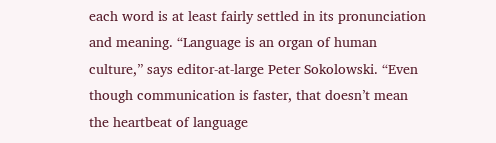each word is at least fairly settled in its pronunciation and meaning. “Language is an organ of human culture,” says editor-at-large Peter Sokolowski. “Even though communication is faster, that doesn’t mean the heartbeat of language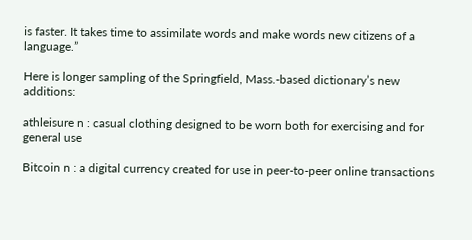is faster. It takes time to assimilate words and make words new citizens of a language.”

Here is longer sampling of the Springfield, Mass.-based dictionary’s new additions:

athleisure n : casual clothing designed to be worn both for exercising and for general use

Bitcoin n : a digital currency created for use in peer-to-peer online transactions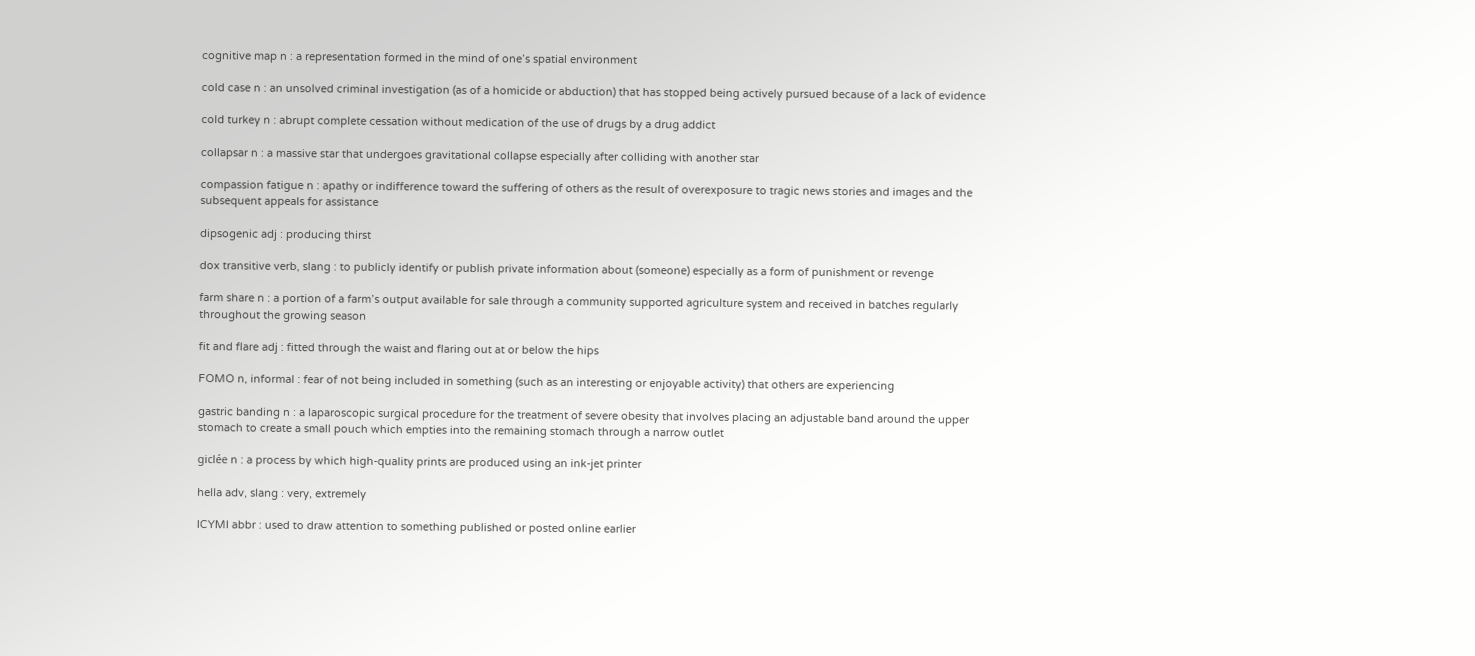cognitive map n : a representation formed in the mind of one’s spatial environment

cold case n : an unsolved criminal investigation (as of a homicide or abduction) that has stopped being actively pursued because of a lack of evidence

cold turkey n : abrupt complete cessation without medication of the use of drugs by a drug addict

collapsar n : a massive star that undergoes gravitational collapse especially after colliding with another star

compassion fatigue n : apathy or indifference toward the suffering of others as the result of overexposure to tragic news stories and images and the subsequent appeals for assistance

dipsogenic adj : producing thirst

dox transitive verb, slang : to publicly identify or publish private information about (someone) especially as a form of punishment or revenge

farm share n : a portion of a farm’s output available for sale through a community supported agriculture system and received in batches regularly throughout the growing season

fit and flare adj : fitted through the waist and flaring out at or below the hips

FOMO n, informal : fear of not being included in something (such as an interesting or enjoyable activity) that others are experiencing

gastric banding n : a laparoscopic surgical procedure for the treatment of severe obesity that involves placing an adjustable band around the upper stomach to create a small pouch which empties into the remaining stomach through a narrow outlet

giclée n : a process by which high-quality prints are produced using an ink-jet printer

hella adv, slang : very, extremely

ICYMI abbr : used to draw attention to something published or posted online earlier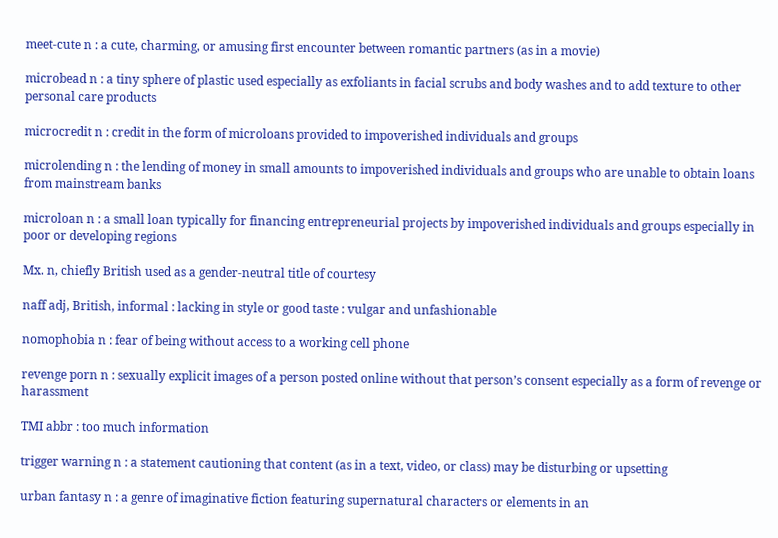meet-cute n : a cute, charming, or amusing first encounter between romantic partners (as in a movie)

microbead n : a tiny sphere of plastic used especially as exfoliants in facial scrubs and body washes and to add texture to other personal care products

microcredit n : credit in the form of microloans provided to impoverished individuals and groups

microlending n : the lending of money in small amounts to impoverished individuals and groups who are unable to obtain loans from mainstream banks

microloan n : a small loan typically for financing entrepreneurial projects by impoverished individuals and groups especially in poor or developing regions

Mx. n, chiefly British used as a gender-neutral title of courtesy

naff adj, British, informal : lacking in style or good taste : vulgar and unfashionable

nomophobia n : fear of being without access to a working cell phone

revenge porn n : sexually explicit images of a person posted online without that person’s consent especially as a form of revenge or harassment

TMI abbr : too much information

trigger warning n : a statement cautioning that content (as in a text, video, or class) may be disturbing or upsetting

urban fantasy n : a genre of imaginative fiction featuring supernatural characters or elements in an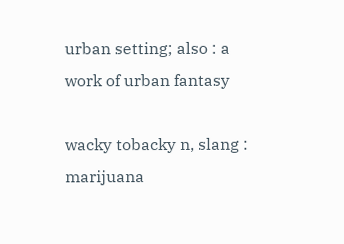urban setting; also : a work of urban fantasy

wacky tobacky n, slang : marijuana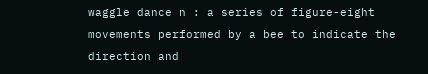waggle dance n : a series of figure-eight movements performed by a bee to indicate the direction and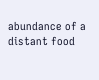abundance of a distant food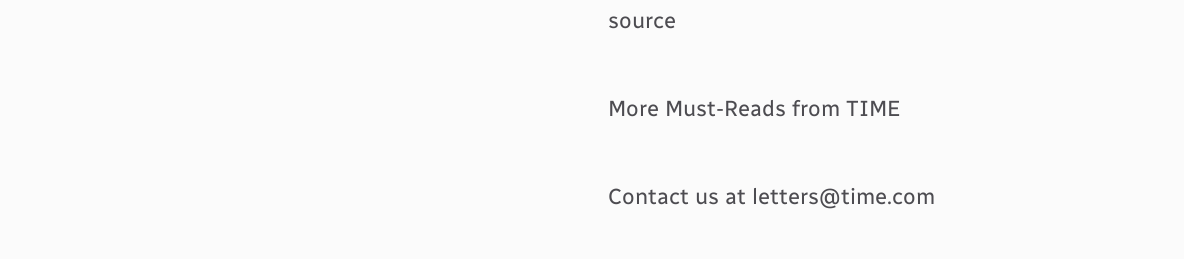source

More Must-Reads from TIME

Contact us at letters@time.com